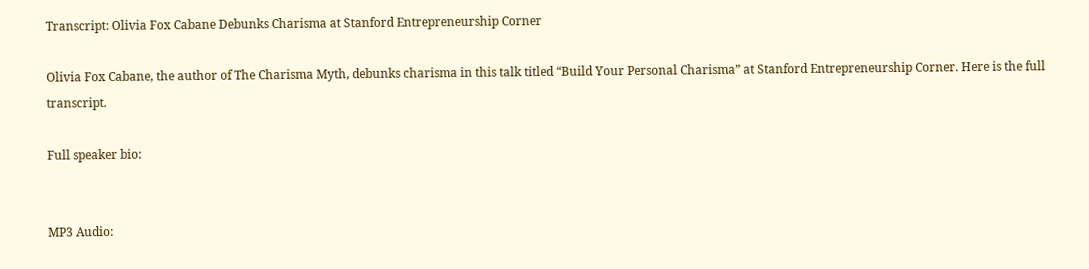Transcript: Olivia Fox Cabane Debunks Charisma at Stanford Entrepreneurship Corner

Olivia Fox Cabane, the author of The Charisma Myth, debunks charisma in this talk titled “Build Your Personal Charisma” at Stanford Entrepreneurship Corner. Here is the full transcript.

Full speaker bio:


MP3 Audio: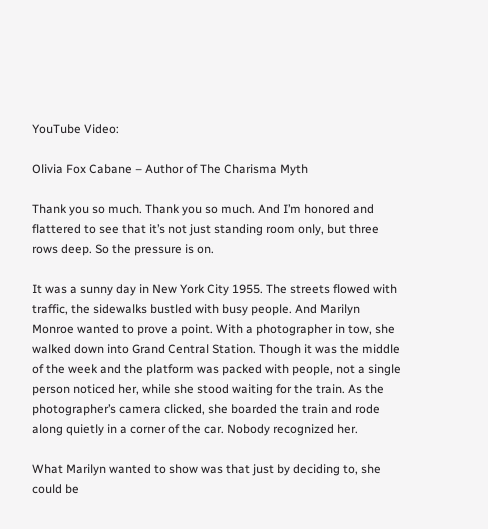YouTube Video:

Olivia Fox Cabane – Author of The Charisma Myth

Thank you so much. Thank you so much. And I’m honored and flattered to see that it’s not just standing room only, but three rows deep. So the pressure is on.

It was a sunny day in New York City 1955. The streets flowed with traffic, the sidewalks bustled with busy people. And Marilyn Monroe wanted to prove a point. With a photographer in tow, she walked down into Grand Central Station. Though it was the middle of the week and the platform was packed with people, not a single person noticed her, while she stood waiting for the train. As the photographer’s camera clicked, she boarded the train and rode along quietly in a corner of the car. Nobody recognized her.

What Marilyn wanted to show was that just by deciding to, she could be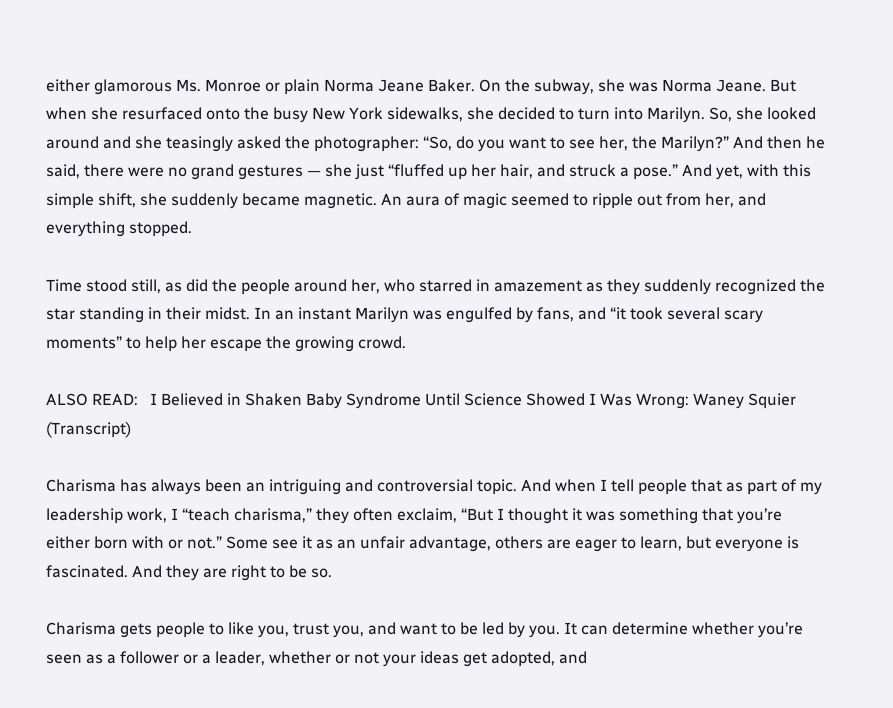either glamorous Ms. Monroe or plain Norma Jeane Baker. On the subway, she was Norma Jeane. But when she resurfaced onto the busy New York sidewalks, she decided to turn into Marilyn. So, she looked around and she teasingly asked the photographer: “So, do you want to see her, the Marilyn?” And then he said, there were no grand gestures — she just “fluffed up her hair, and struck a pose.” And yet, with this simple shift, she suddenly became magnetic. An aura of magic seemed to ripple out from her, and everything stopped.

Time stood still, as did the people around her, who starred in amazement as they suddenly recognized the star standing in their midst. In an instant Marilyn was engulfed by fans, and “it took several scary moments” to help her escape the growing crowd.

ALSO READ:   I Believed in Shaken Baby Syndrome Until Science Showed I Was Wrong: Waney Squier (Transcript)

Charisma has always been an intriguing and controversial topic. And when I tell people that as part of my leadership work, I “teach charisma,” they often exclaim, “But I thought it was something that you’re either born with or not.” Some see it as an unfair advantage, others are eager to learn, but everyone is fascinated. And they are right to be so.

Charisma gets people to like you, trust you, and want to be led by you. It can determine whether you’re seen as a follower or a leader, whether or not your ideas get adopted, and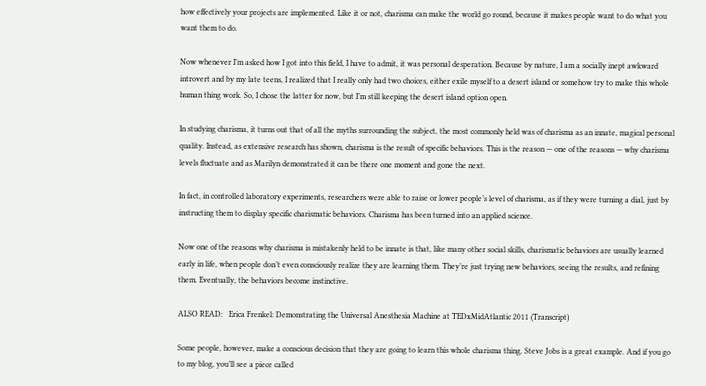how effectively your projects are implemented. Like it or not, charisma can make the world go round, because it makes people want to do what you want them to do.

Now whenever I’m asked how I got into this field, I have to admit, it was personal desperation. Because by nature, I am a socially inept awkward introvert and by my late teens, I realized that I really only had two choices, either exile myself to a desert island or somehow try to make this whole human thing work. So, I chose the latter for now, but I’m still keeping the desert island option open.

In studying charisma, it turns out that of all the myths surrounding the subject, the most commonly held was of charisma as an innate, magical personal quality. Instead, as extensive research has shown, charisma is the result of specific behaviors. This is the reason — one of the reasons — why charisma levels fluctuate and as Marilyn demonstrated it can be there one moment and gone the next.

In fact, in controlled laboratory experiments, researchers were able to raise or lower people’s level of charisma, as if they were turning a dial, just by instructing them to display specific charismatic behaviors. Charisma has been turned into an applied science.

Now one of the reasons why charisma is mistakenly held to be innate is that, like many other social skills, charismatic behaviors are usually learned early in life, when people don’t even consciously realize they are learning them. They’re just trying new behaviors, seeing the results, and refining them. Eventually, the behaviors become instinctive.

ALSO READ:   Erica Frenkel: Demonstrating the Universal Anesthesia Machine at TEDxMidAtlantic 2011 (Transcript)

Some people, however, make a conscious decision that they are going to learn this whole charisma thing. Steve Jobs is a great example. And if you go to my blog, you’ll see a piece called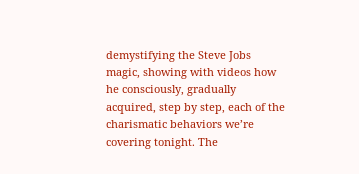demystifying the Steve Jobs magic, showing with videos how he consciously, gradually acquired, step by step, each of the charismatic behaviors we’re covering tonight. The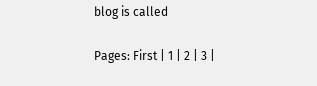blog is called

Pages: First | 1 | 2 | 3 |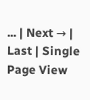... | Next → | Last | Single Page View